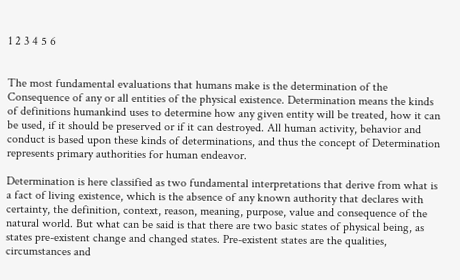1 2 3 4 5 6


The most fundamental evaluations that humans make is the determination of the Consequence of any or all entities of the physical existence. Determination means the kinds of definitions humankind uses to determine how any given entity will be treated, how it can be used, if it should be preserved or if it can destroyed. All human activity, behavior and conduct is based upon these kinds of determinations, and thus the concept of Determination represents primary authorities for human endeavor.

Determination is here classified as two fundamental interpretations that derive from what is a fact of living existence, which is the absence of any known authority that declares with certainty, the definition, context, reason, meaning, purpose, value and consequence of the natural world. But what can be said is that there are two basic states of physical being, as states pre-existent change and changed states. Pre-existent states are the qualities, circumstances and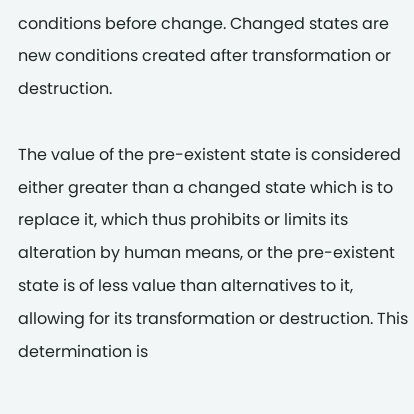conditions before change. Changed states are new conditions created after transformation or destruction.

The value of the pre-existent state is considered either greater than a changed state which is to replace it, which thus prohibits or limits its alteration by human means, or the pre-existent state is of less value than alternatives to it, allowing for its transformation or destruction. This determination is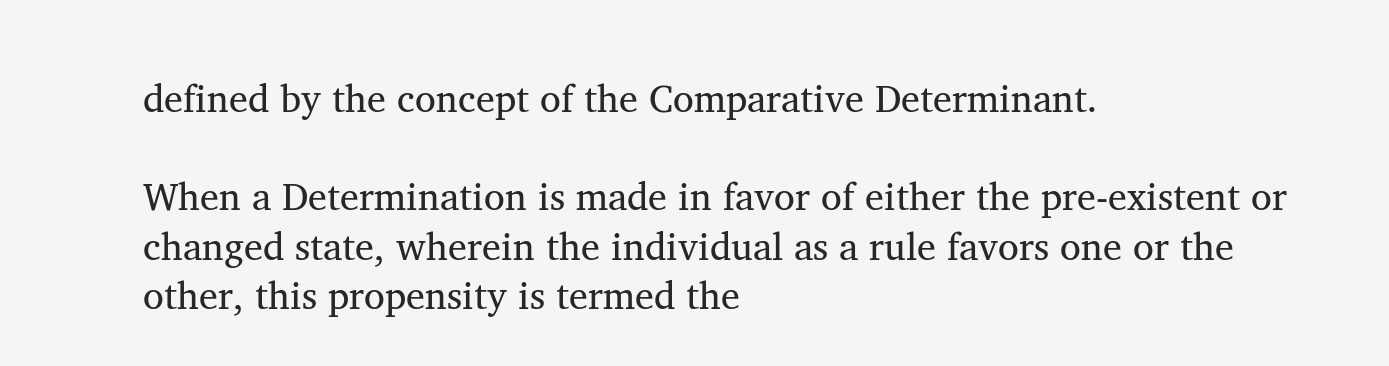defined by the concept of the Comparative Determinant.

When a Determination is made in favor of either the pre-existent or changed state, wherein the individual as a rule favors one or the other, this propensity is termed the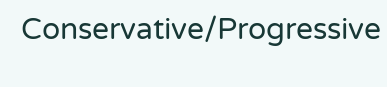Conservative/Progressive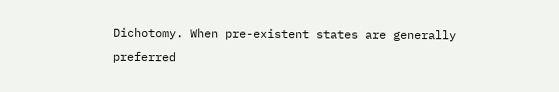Dichotomy. When pre-existent states are generally preferred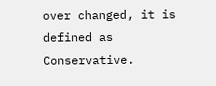over changed, it is defined as Conservative.